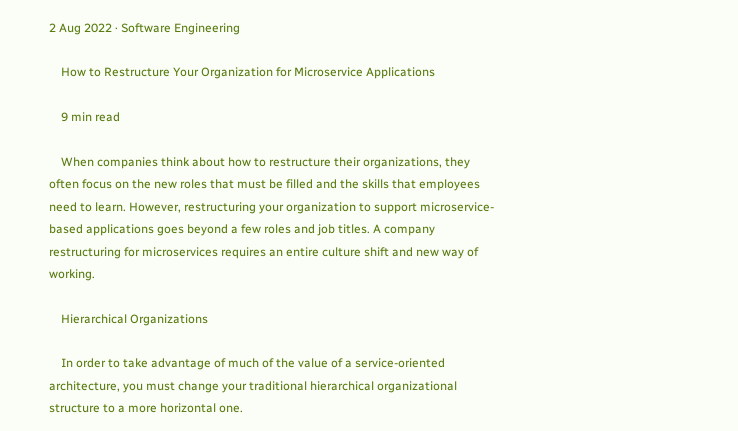2 Aug 2022 · Software Engineering

    How to Restructure Your Organization for Microservice Applications

    9 min read

    When companies think about how to restructure their organizations, they often focus on the new roles that must be filled and the skills that employees need to learn. However, restructuring your organization to support microservice-based applications goes beyond a few roles and job titles. A company restructuring for microservices requires an entire culture shift and new way of working.

    Hierarchical Organizations

    In order to take advantage of much of the value of a service-oriented architecture, you must change your traditional hierarchical organizational structure to a more horizontal one.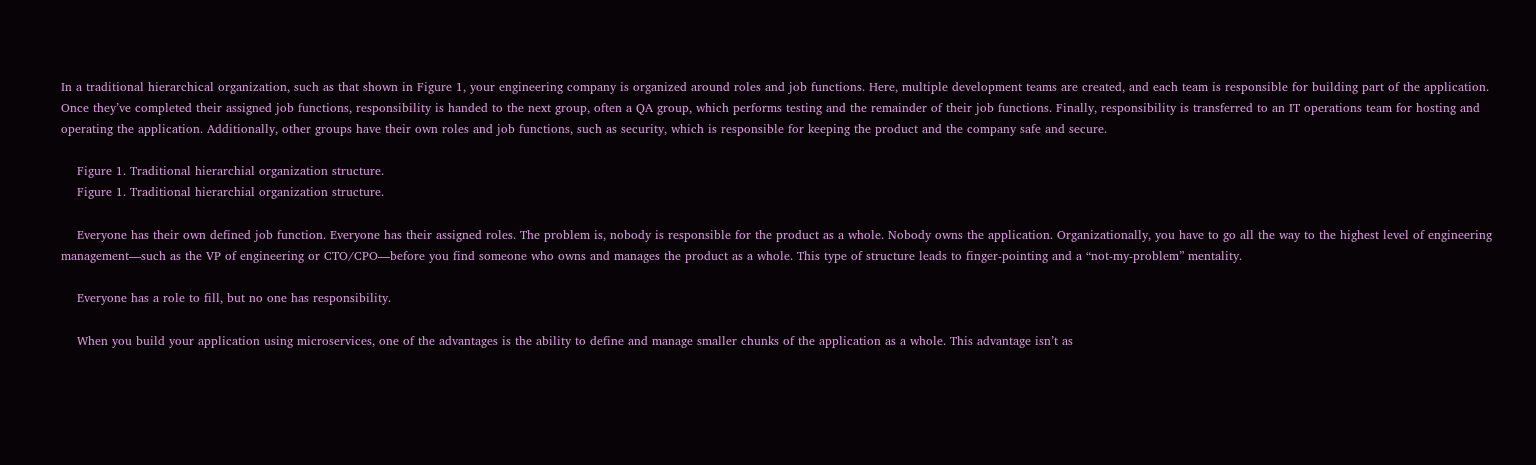In a traditional hierarchical organization, such as that shown in Figure 1, your engineering company is organized around roles and job functions. Here, multiple development teams are created, and each team is responsible for building part of the application. Once they’ve completed their assigned job functions, responsibility is handed to the next group, often a QA group, which performs testing and the remainder of their job functions. Finally, responsibility is transferred to an IT operations team for hosting and operating the application. Additionally, other groups have their own roles and job functions, such as security, which is responsible for keeping the product and the company safe and secure.

    Figure 1. Traditional hierarchial organization structure.
    Figure 1. Traditional hierarchial organization structure.

    Everyone has their own defined job function. Everyone has their assigned roles. The problem is, nobody is responsible for the product as a whole. Nobody owns the application. Organizationally, you have to go all the way to the highest level of engineering management—such as the VP of engineering or CTO/CPO—before you find someone who owns and manages the product as a whole. This type of structure leads to finger-pointing and a “not-my-problem” mentality.

    Everyone has a role to fill, but no one has responsibility.

    When you build your application using microservices, one of the advantages is the ability to define and manage smaller chunks of the application as a whole. This advantage isn’t as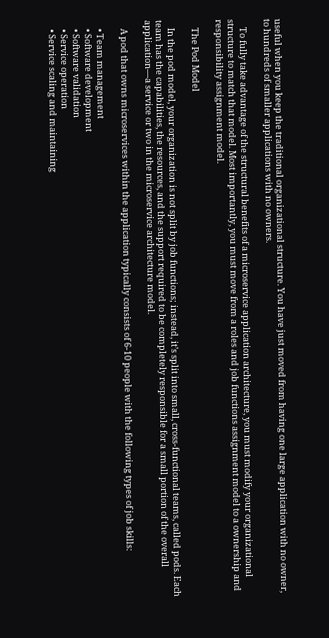useful when you keep the traditional organizational structure. You have just moved from having one large application with no owner, to hundreds of smaller applications with no owners.

    To fully take advantage of the structural benefits of a microservice application architecture, you must modify your organizational structure to match that model. Most importantly, you must move from a roles and job functions assignment model to a ownership and responsibility assignment model.

    The Pod Model

    In the pod model, your organization is not split by job functions; instead, it’s split into small, cross-functional teams, called pods. Each team has the capabilities, the resources, and the support required to be completely responsible for a small portion of the overall application—a service or two in the microservice architecture model.

    A pod that owns microservices within the application typically consists of 6-10 people with the following types of job skills:

    • Team management
    • Software development
    • Software validation
    • Service operation
    • Service scaling and maintaining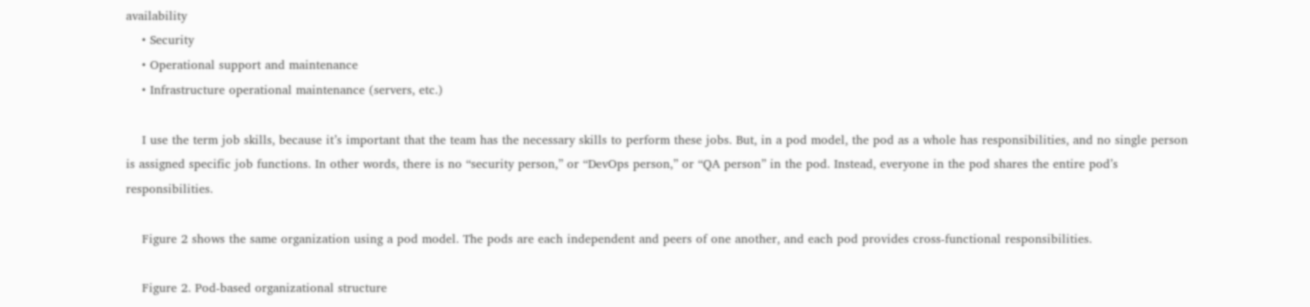availability
    • Security
    • Operational support and maintenance
    • Infrastructure operational maintenance (servers, etc.)

    I use the term job skills, because it’s important that the team has the necessary skills to perform these jobs. But, in a pod model, the pod as a whole has responsibilities, and no single person is assigned specific job functions. In other words, there is no “security person,” or “DevOps person,” or “QA person” in the pod. Instead, everyone in the pod shares the entire pod’s responsibilities.

    Figure 2 shows the same organization using a pod model. The pods are each independent and peers of one another, and each pod provides cross-functional responsibilities.

    Figure 2. Pod-based organizational structure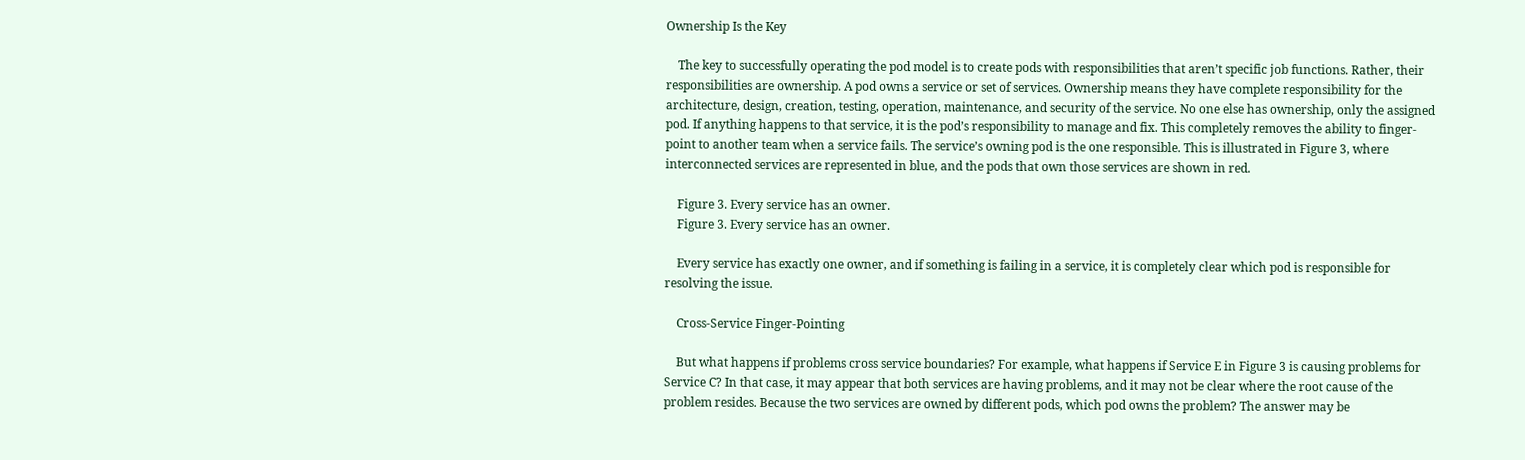Ownership Is the Key

    The key to successfully operating the pod model is to create pods with responsibilities that aren’t specific job functions. Rather, their responsibilities are ownership. A pod owns a service or set of services. Ownership means they have complete responsibility for the architecture, design, creation, testing, operation, maintenance, and security of the service. No one else has ownership, only the assigned pod. If anything happens to that service, it is the pod’s responsibility to manage and fix. This completely removes the ability to finger-point to another team when a service fails. The service’s owning pod is the one responsible. This is illustrated in Figure 3, where interconnected services are represented in blue, and the pods that own those services are shown in red.

    Figure 3. Every service has an owner.
    Figure 3. Every service has an owner.

    Every service has exactly one owner, and if something is failing in a service, it is completely clear which pod is responsible for resolving the issue.

    Cross-Service Finger-Pointing

    But what happens if problems cross service boundaries? For example, what happens if Service E in Figure 3 is causing problems for Service C? In that case, it may appear that both services are having problems, and it may not be clear where the root cause of the problem resides. Because the two services are owned by different pods, which pod owns the problem? The answer may be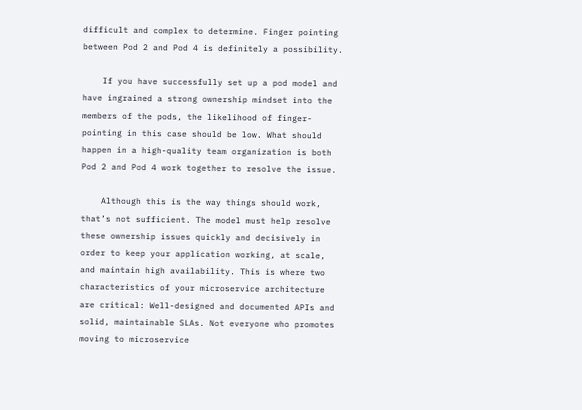difficult and complex to determine. Finger pointing between Pod 2 and Pod 4 is definitely a possibility.

    If you have successfully set up a pod model and have ingrained a strong ownership mindset into the members of the pods, the likelihood of finger-pointing in this case should be low. What should happen in a high-quality team organization is both Pod 2 and Pod 4 work together to resolve the issue.

    Although this is the way things should work, that’s not sufficient. The model must help resolve these ownership issues quickly and decisively in order to keep your application working, at scale, and maintain high availability. This is where two characteristics of your microservice architecture are critical: Well-designed and documented APIs and solid, maintainable SLAs. Not everyone who promotes moving to microservice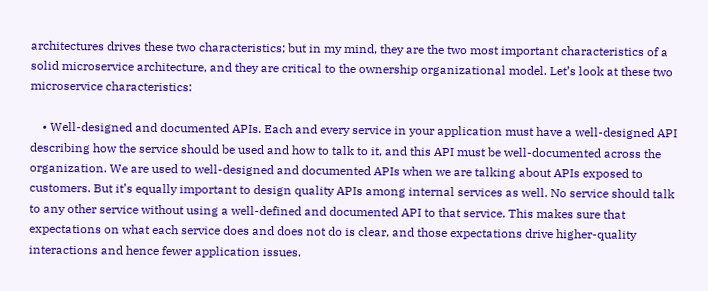architectures drives these two characteristics; but in my mind, they are the two most important characteristics of a solid microservice architecture, and they are critical to the ownership organizational model. Let’s look at these two microservice characteristics:

    • Well-designed and documented APIs. Each and every service in your application must have a well-designed API describing how the service should be used and how to talk to it, and this API must be well-documented across the organization. We are used to well-designed and documented APIs when we are talking about APIs exposed to customers. But it’s equally important to design quality APIs among internal services as well. No service should talk to any other service without using a well-defined and documented API to that service. This makes sure that expectations on what each service does and does not do is clear, and those expectations drive higher-quality interactions and hence fewer application issues.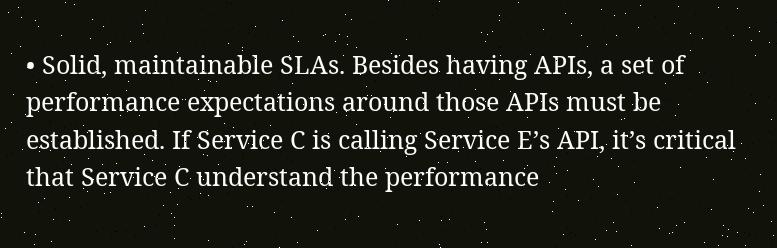• Solid, maintainable SLAs. Besides having APIs, a set of performance expectations around those APIs must be established. If Service C is calling Service E’s API, it’s critical that Service C understand the performance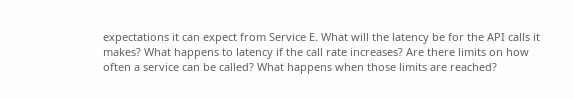expectations it can expect from Service E. What will the latency be for the API calls it makes? What happens to latency if the call rate increases? Are there limits on how often a service can be called? What happens when those limits are reached?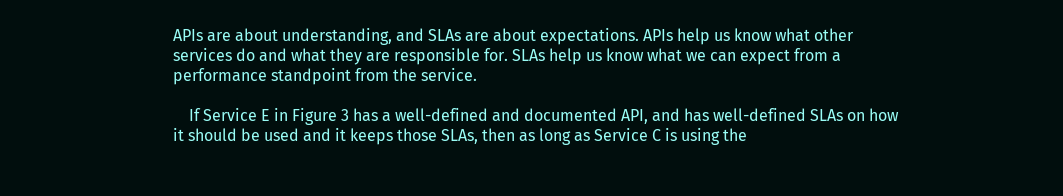APIs are about understanding, and SLAs are about expectations. APIs help us know what other services do and what they are responsible for. SLAs help us know what we can expect from a performance standpoint from the service.

    If Service E in Figure 3 has a well-defined and documented API, and has well-defined SLAs on how it should be used and it keeps those SLAs, then as long as Service C is using the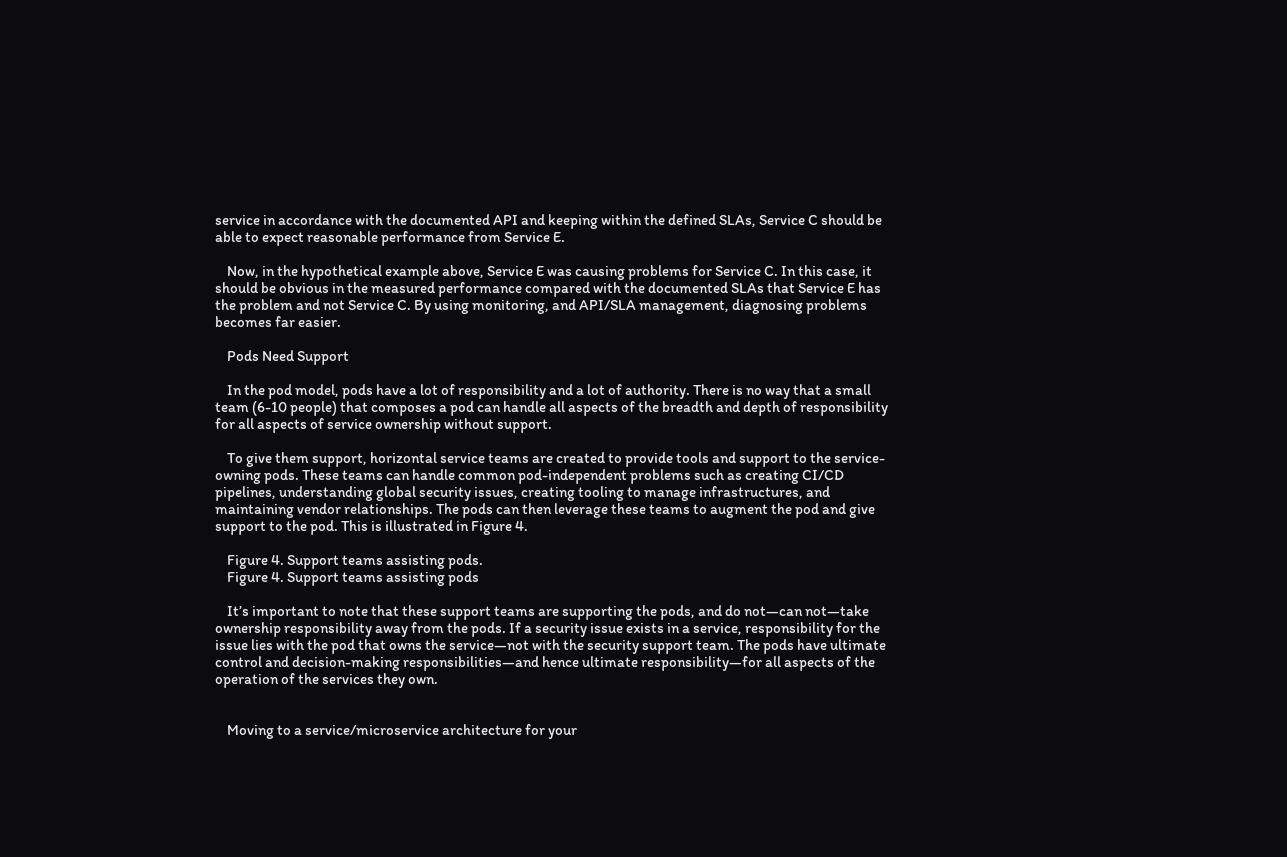service in accordance with the documented API and keeping within the defined SLAs, Service C should be able to expect reasonable performance from Service E.

    Now, in the hypothetical example above, Service E was causing problems for Service C. In this case, it should be obvious in the measured performance compared with the documented SLAs that Service E has the problem and not Service C. By using monitoring, and API/SLA management, diagnosing problems becomes far easier.

    Pods Need Support

    In the pod model, pods have a lot of responsibility and a lot of authority. There is no way that a small team (6-10 people) that composes a pod can handle all aspects of the breadth and depth of responsibility for all aspects of service ownership without support.

    To give them support, horizontal service teams are created to provide tools and support to the service-owning pods. These teams can handle common pod-independent problems such as creating CI/CD pipelines, understanding global security issues, creating tooling to manage infrastructures, and maintaining vendor relationships. The pods can then leverage these teams to augment the pod and give support to the pod. This is illustrated in Figure 4.

    Figure 4. Support teams assisting pods.
    Figure 4. Support teams assisting pods

    It’s important to note that these support teams are supporting the pods, and do not—can not—take ownership responsibility away from the pods. If a security issue exists in a service, responsibility for the issue lies with the pod that owns the service—not with the security support team. The pods have ultimate control and decision-making responsibilities—and hence ultimate responsibility—for all aspects of the operation of the services they own.


    Moving to a service/microservice architecture for your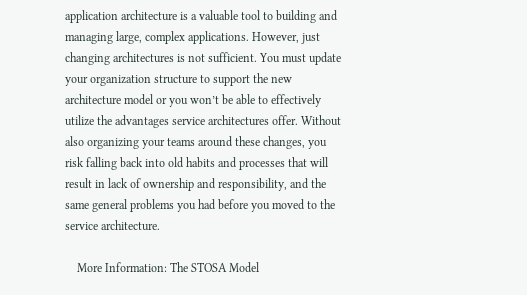application architecture is a valuable tool to building and managing large, complex applications. However, just changing architectures is not sufficient. You must update your organization structure to support the new architecture model or you won’t be able to effectively utilize the advantages service architectures offer. Without also organizing your teams around these changes, you risk falling back into old habits and processes that will result in lack of ownership and responsibility, and the same general problems you had before you moved to the service architecture.

    More Information: The STOSA Model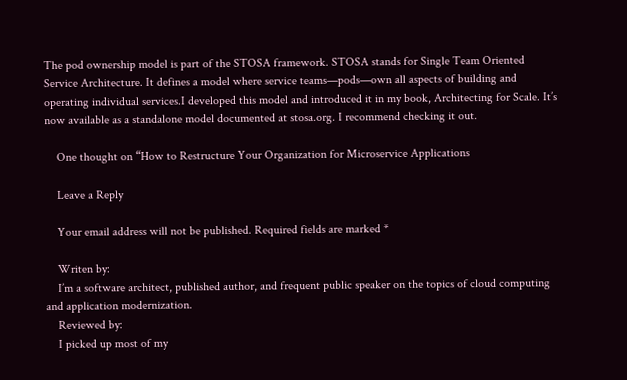The pod ownership model is part of the STOSA framework. STOSA stands for Single Team Oriented Service Architecture. It defines a model where service teams—pods—own all aspects of building and operating individual services.I developed this model and introduced it in my book, Architecting for Scale. It’s now available as a standalone model documented at stosa.org. I recommend checking it out.

    One thought on “How to Restructure Your Organization for Microservice Applications

    Leave a Reply

    Your email address will not be published. Required fields are marked *

    Writen by:
    I’m a software architect, published author, and frequent public speaker on the topics of cloud computing and application modernization.
    Reviewed by:
    I picked up most of my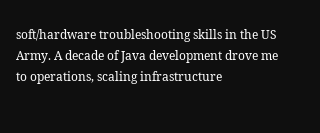soft/hardware troubleshooting skills in the US Army. A decade of Java development drove me to operations, scaling infrastructure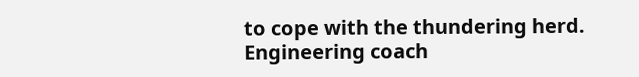to cope with the thundering herd. Engineering coach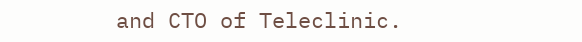and CTO of Teleclinic.